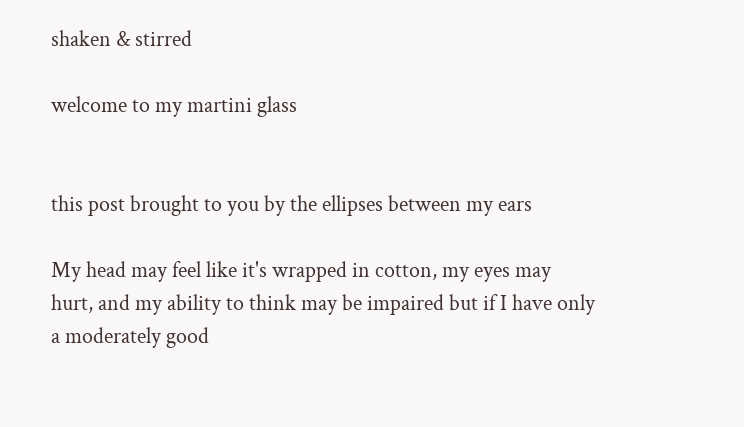shaken & stirred

welcome to my martini glass


this post brought to you by the ellipses between my ears

My head may feel like it's wrapped in cotton, my eyes may hurt, and my ability to think may be impaired but if I have only a moderately good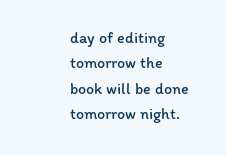day of editing tomorrow the book will be done tomorrow night.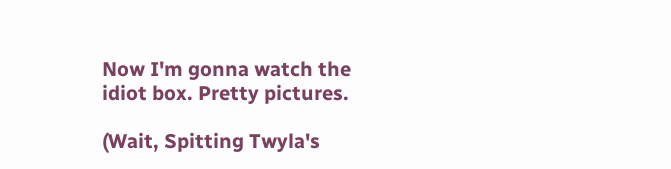Now I'm gonna watch the idiot box. Pretty pictures.

(Wait, Spitting Twyla's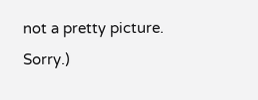not a pretty picture. Sorry.)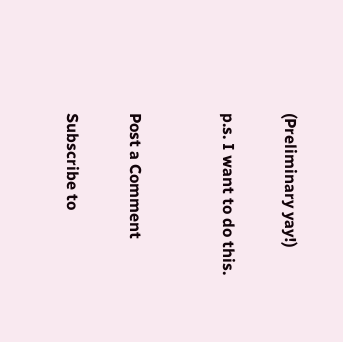(Preliminary yay!)

p.s. I want to do this.


Post a Comment

Subscribe to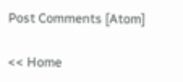Post Comments [Atom]

<< Home